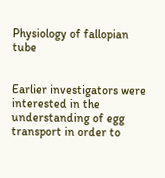Physiology of fallopian tube


Earlier investigators were interested in the understanding of egg transport in order to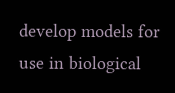develop models for use in biological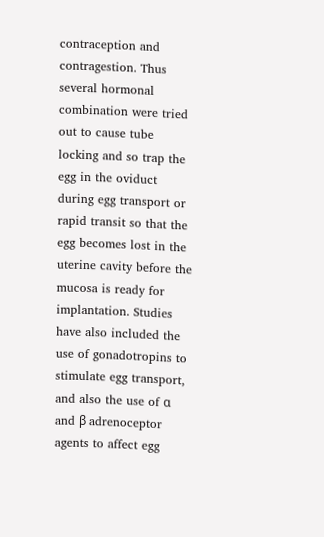contraception and contragestion. Thus several hormonal combination were tried out to cause tube locking and so trap the egg in the oviduct during egg transport or rapid transit so that the egg becomes lost in the uterine cavity before the mucosa is ready for implantation. Studies have also included the use of gonadotropins to stimulate egg transport, and also the use of α and β adrenoceptor agents to affect egg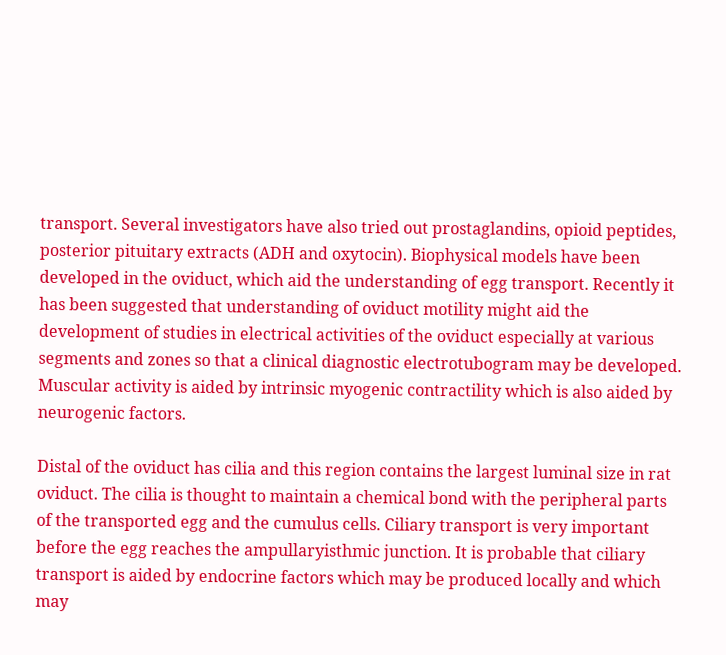transport. Several investigators have also tried out prostaglandins, opioid peptides, posterior pituitary extracts (ADH and oxytocin). Biophysical models have been developed in the oviduct, which aid the understanding of egg transport. Recently it has been suggested that understanding of oviduct motility might aid the development of studies in electrical activities of the oviduct especially at various segments and zones so that a clinical diagnostic electrotubogram may be developed.  Muscular activity is aided by intrinsic myogenic contractility which is also aided by neurogenic factors.

Distal of the oviduct has cilia and this region contains the largest luminal size in rat  oviduct. The cilia is thought to maintain a chemical bond with the peripheral parts of the transported egg and the cumulus cells. Ciliary transport is very important before the egg reaches the ampullaryisthmic junction. It is probable that ciliary transport is aided by endocrine factors which may be produced locally and which may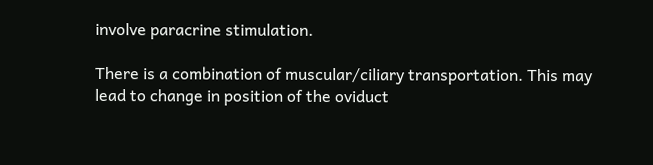involve paracrine stimulation.

There is a combination of muscular/ciliary transportation. This may lead to change in position of the oviduct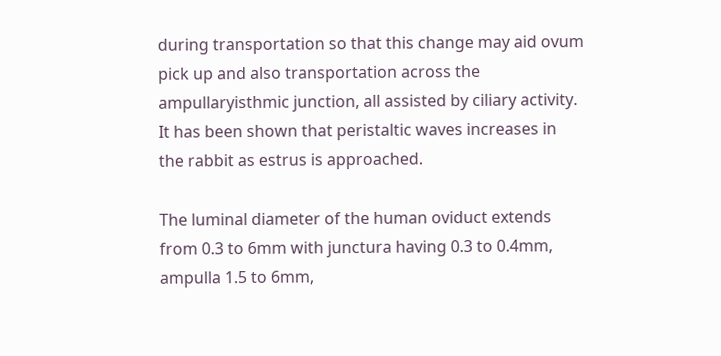during transportation so that this change may aid ovum pick up and also transportation across the ampullaryisthmic junction, all assisted by ciliary activity. It has been shown that peristaltic waves increases in the rabbit as estrus is approached.

The luminal diameter of the human oviduct extends from 0.3 to 6mm with junctura having 0.3 to 0.4mm, ampulla 1.5 to 6mm,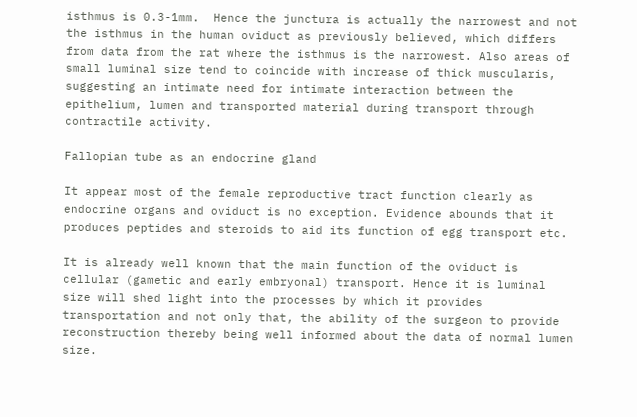isthmus is 0.3-1mm.  Hence the junctura is actually the narrowest and not the isthmus in the human oviduct as previously believed, which differs from data from the rat where the isthmus is the narrowest. Also areas of small luminal size tend to coincide with increase of thick muscularis, suggesting an intimate need for intimate interaction between the epithelium, lumen and transported material during transport through contractile activity.

Fallopian tube as an endocrine gland

It appear most of the female reproductive tract function clearly as endocrine organs and oviduct is no exception. Evidence abounds that it produces peptides and steroids to aid its function of egg transport etc.

It is already well known that the main function of the oviduct is cellular (gametic and early embryonal) transport. Hence it is luminal size will shed light into the processes by which it provides transportation and not only that, the ability of the surgeon to provide reconstruction thereby being well informed about the data of normal lumen size.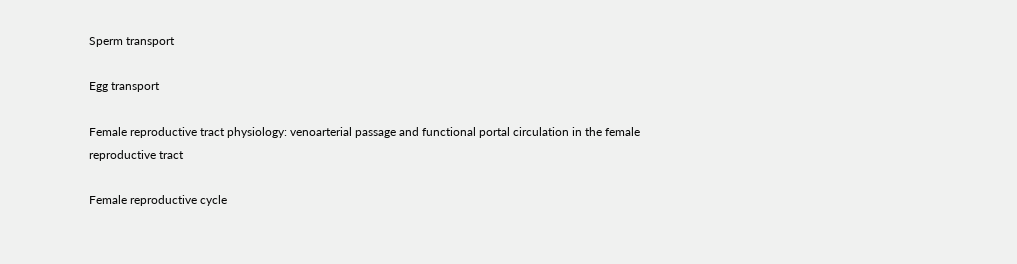Sperm transport

Egg transport

Female reproductive tract physiology: venoarterial passage and functional portal circulation in the female reproductive tract

Female reproductive cycle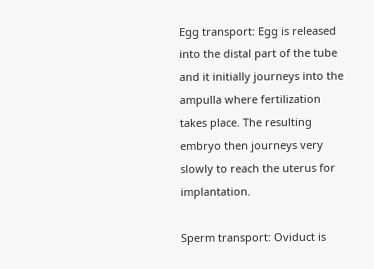Egg transport: Egg is released into the distal part of the tube and it initially journeys into the ampulla where fertilization takes place. The resulting embryo then journeys very slowly to reach the uterus for implantation.

Sperm transport: Oviduct is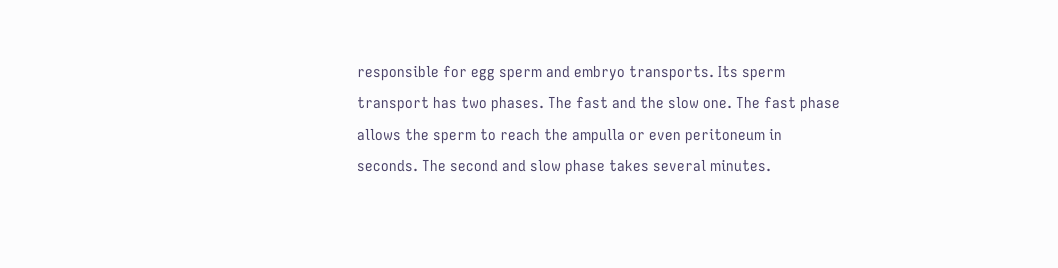responsible for egg sperm and embryo transports. Its sperm transport has two phases. The fast and the slow one. The fast phase allows the sperm to reach the ampulla or even peritoneum in seconds. The second and slow phase takes several minutes.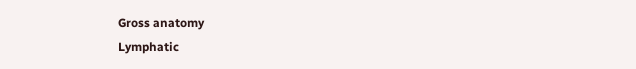Gross anatomy
Lymphatic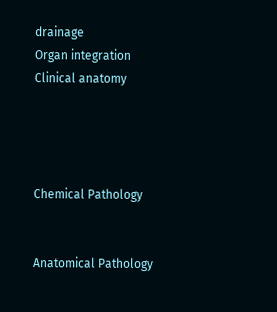drainage
Organ integration
Clinical anatomy




Chemical Pathology


Anatomical Pathology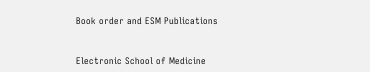Book order and ESM Publications


Electronic School of Medicine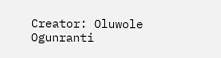Creator: Oluwole Ogunranti